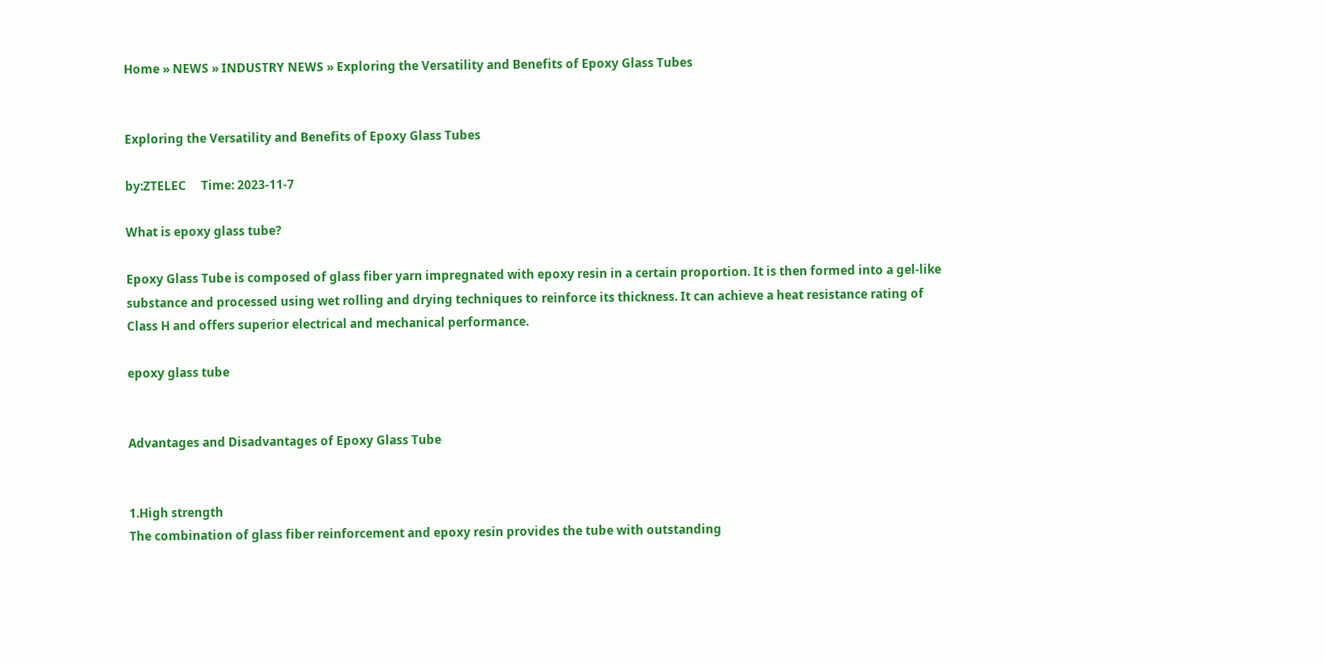Home » NEWS » INDUSTRY NEWS » Exploring the Versatility and Benefits of Epoxy Glass Tubes


Exploring the Versatility and Benefits of Epoxy Glass Tubes

by:ZTELEC     Time: 2023-11-7

What is epoxy glass tube?

Epoxy Glass Tube is composed of glass fiber yarn impregnated with epoxy resin in a certain proportion. It is then formed into a gel-like substance and processed using wet rolling and drying techniques to reinforce its thickness. It can achieve a heat resistance rating of Class H and offers superior electrical and mechanical performance.

epoxy glass tube


Advantages and Disadvantages of Epoxy Glass Tube


1.High strength
The combination of glass fiber reinforcement and epoxy resin provides the tube with outstanding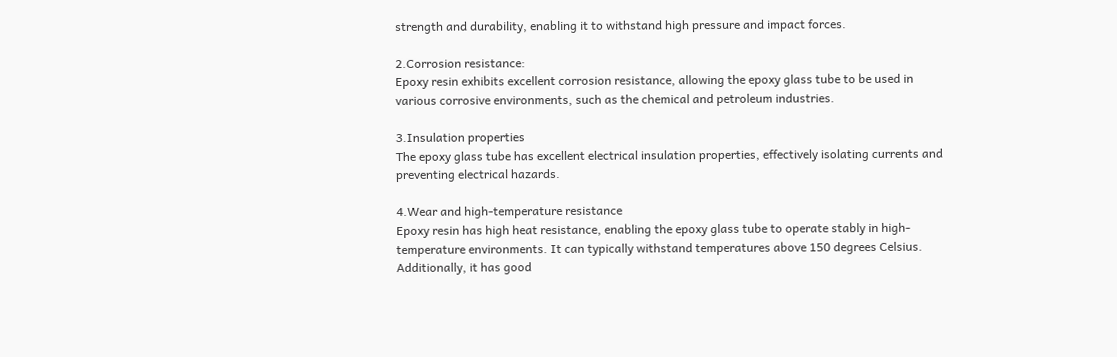strength and durability, enabling it to withstand high pressure and impact forces.

2.Corrosion resistance:
Epoxy resin exhibits excellent corrosion resistance, allowing the epoxy glass tube to be used in various corrosive environments, such as the chemical and petroleum industries.

3.Insulation properties
The epoxy glass tube has excellent electrical insulation properties, effectively isolating currents and preventing electrical hazards.

4.Wear and high-temperature resistance
Epoxy resin has high heat resistance, enabling the epoxy glass tube to operate stably in high-temperature environments. It can typically withstand temperatures above 150 degrees Celsius. Additionally, it has good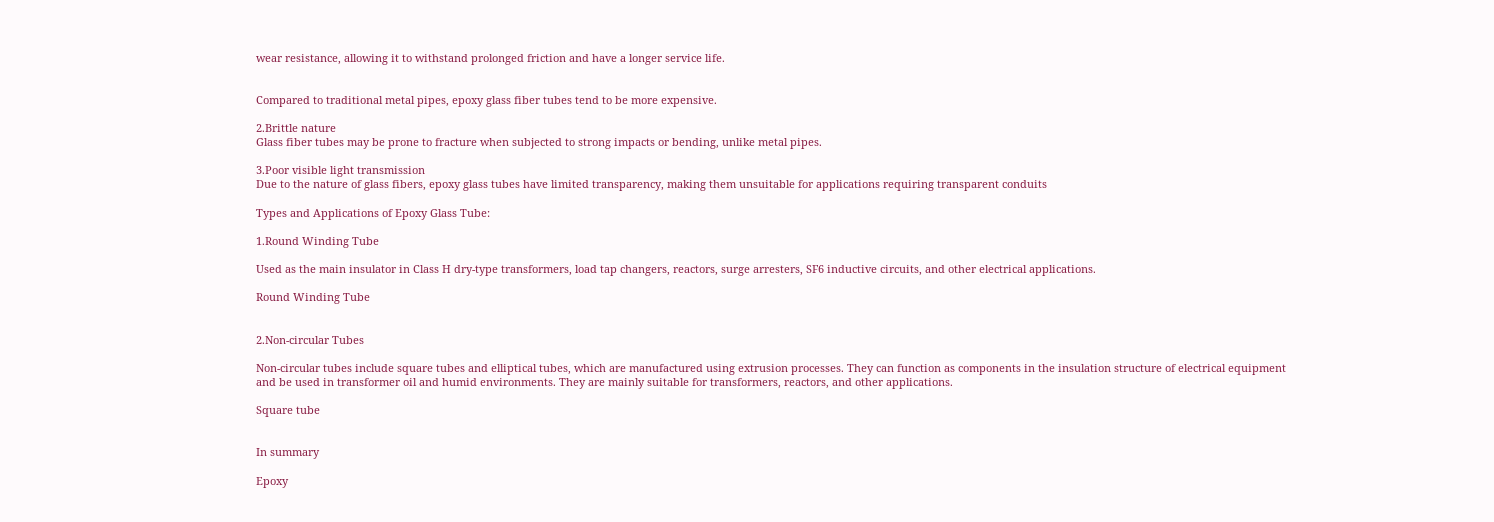wear resistance, allowing it to withstand prolonged friction and have a longer service life.


Compared to traditional metal pipes, epoxy glass fiber tubes tend to be more expensive.

2.Brittle nature
Glass fiber tubes may be prone to fracture when subjected to strong impacts or bending, unlike metal pipes.

3.Poor visible light transmission
Due to the nature of glass fibers, epoxy glass tubes have limited transparency, making them unsuitable for applications requiring transparent conduits

Types and Applications of Epoxy Glass Tube:

1.Round Winding Tube

Used as the main insulator in Class H dry-type transformers, load tap changers, reactors, surge arresters, SF6 inductive circuits, and other electrical applications.

Round Winding Tube


2.Non-circular Tubes

Non-circular tubes include square tubes and elliptical tubes, which are manufactured using extrusion processes. They can function as components in the insulation structure of electrical equipment and be used in transformer oil and humid environments. They are mainly suitable for transformers, reactors, and other applications.

Square tube


In summary

Epoxy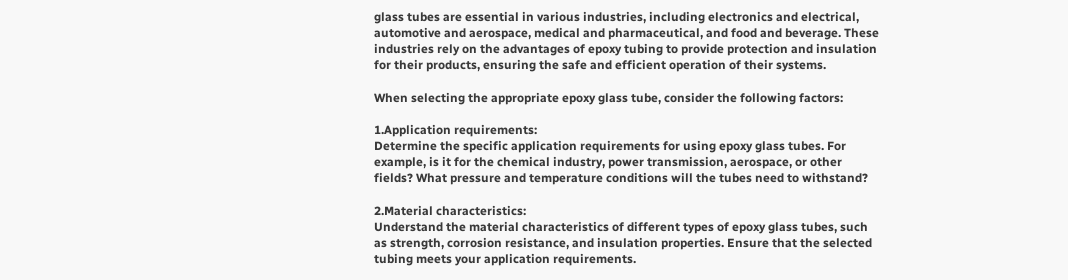glass tubes are essential in various industries, including electronics and electrical, automotive and aerospace, medical and pharmaceutical, and food and beverage. These industries rely on the advantages of epoxy tubing to provide protection and insulation for their products, ensuring the safe and efficient operation of their systems.

When selecting the appropriate epoxy glass tube, consider the following factors:

1.Application requirements:
Determine the specific application requirements for using epoxy glass tubes. For example, is it for the chemical industry, power transmission, aerospace, or other fields? What pressure and temperature conditions will the tubes need to withstand?

2.Material characteristics:
Understand the material characteristics of different types of epoxy glass tubes, such as strength, corrosion resistance, and insulation properties. Ensure that the selected tubing meets your application requirements.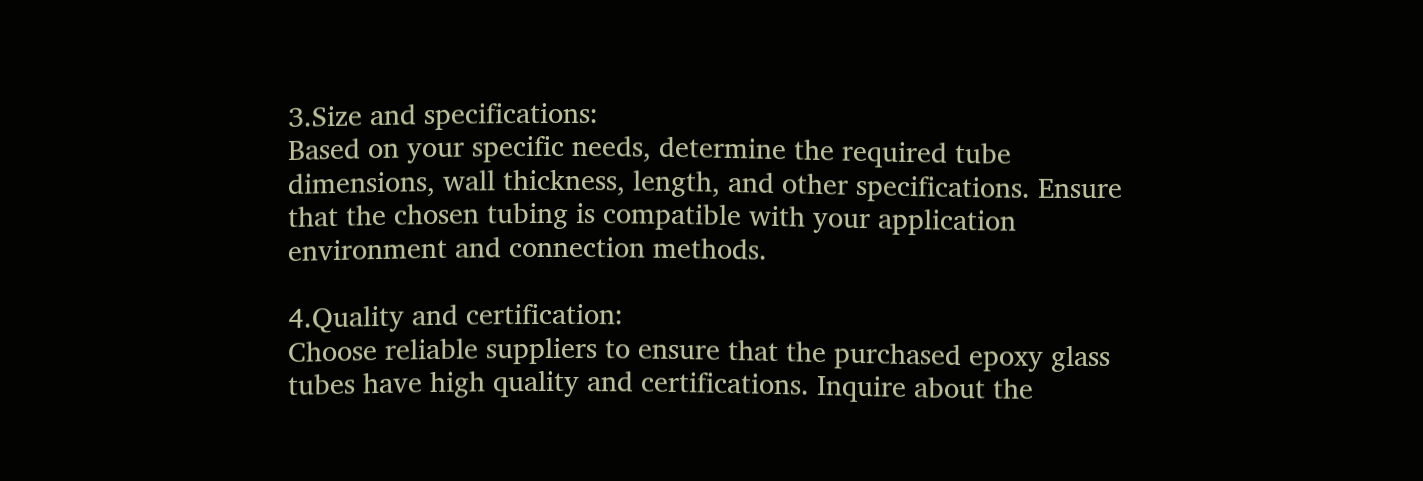3.Size and specifications:
Based on your specific needs, determine the required tube dimensions, wall thickness, length, and other specifications. Ensure that the chosen tubing is compatible with your application environment and connection methods.

4.Quality and certification:
Choose reliable suppliers to ensure that the purchased epoxy glass tubes have high quality and certifications. Inquire about the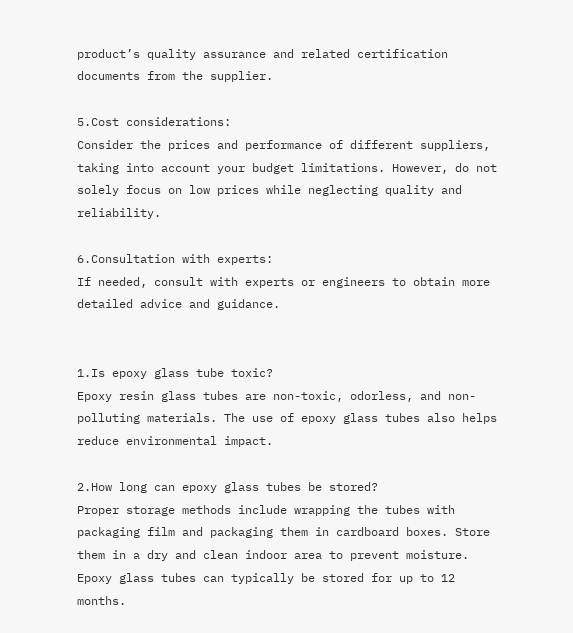product’s quality assurance and related certification documents from the supplier.

5.Cost considerations:
Consider the prices and performance of different suppliers, taking into account your budget limitations. However, do not solely focus on low prices while neglecting quality and reliability.

6.Consultation with experts:
If needed, consult with experts or engineers to obtain more detailed advice and guidance.


1.Is epoxy glass tube toxic?
Epoxy resin glass tubes are non-toxic, odorless, and non-polluting materials. The use of epoxy glass tubes also helps reduce environmental impact.

2.How long can epoxy glass tubes be stored?
Proper storage methods include wrapping the tubes with packaging film and packaging them in cardboard boxes. Store them in a dry and clean indoor area to prevent moisture. Epoxy glass tubes can typically be stored for up to 12 months.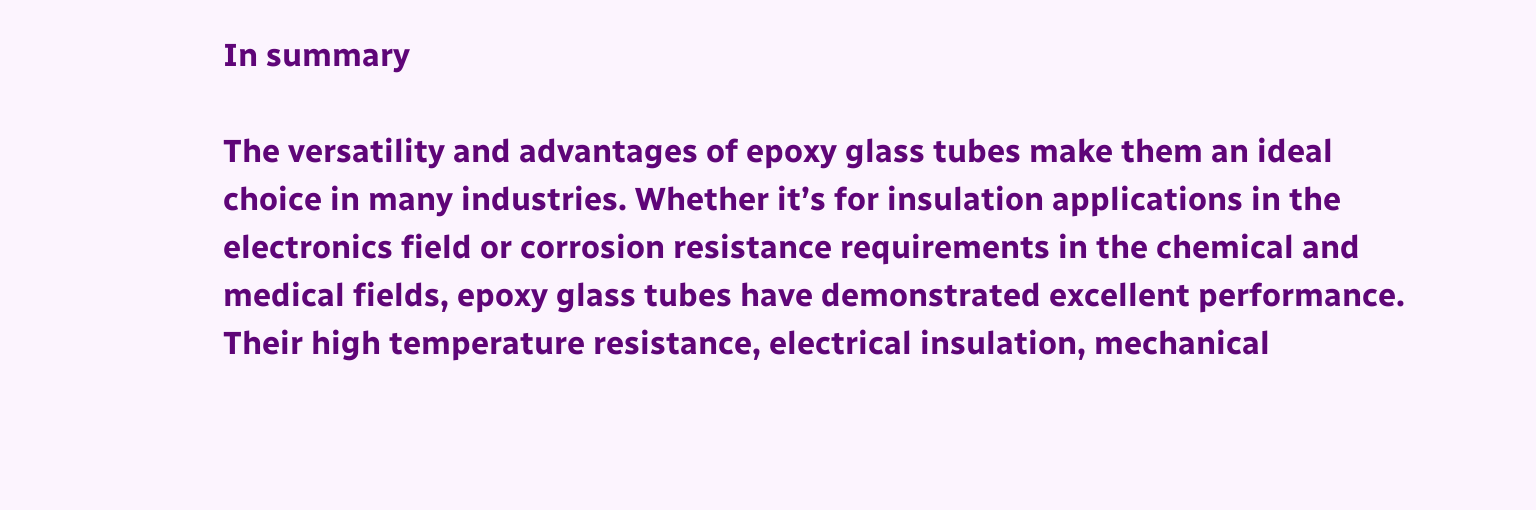In summary

The versatility and advantages of epoxy glass tubes make them an ideal choice in many industries. Whether it’s for insulation applications in the electronics field or corrosion resistance requirements in the chemical and medical fields, epoxy glass tubes have demonstrated excellent performance. Their high temperature resistance, electrical insulation, mechanical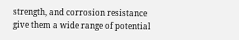strength, and corrosion resistance give them a wide range of potential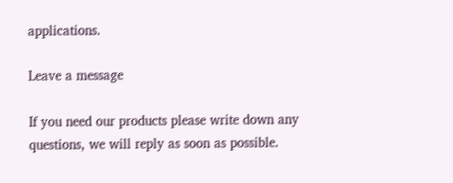applications.

Leave a message

If you need our products please write down any questions, we will reply as soon as possible.